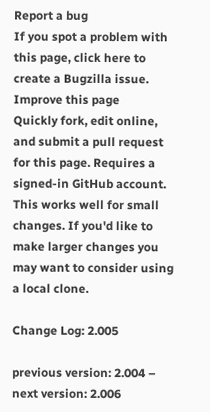Report a bug
If you spot a problem with this page, click here to create a Bugzilla issue.
Improve this page
Quickly fork, edit online, and submit a pull request for this page. Requires a signed-in GitHub account. This works well for small changes. If you'd like to make larger changes you may want to consider using a local clone.

Change Log: 2.005

previous version: 2.004 – next version: 2.006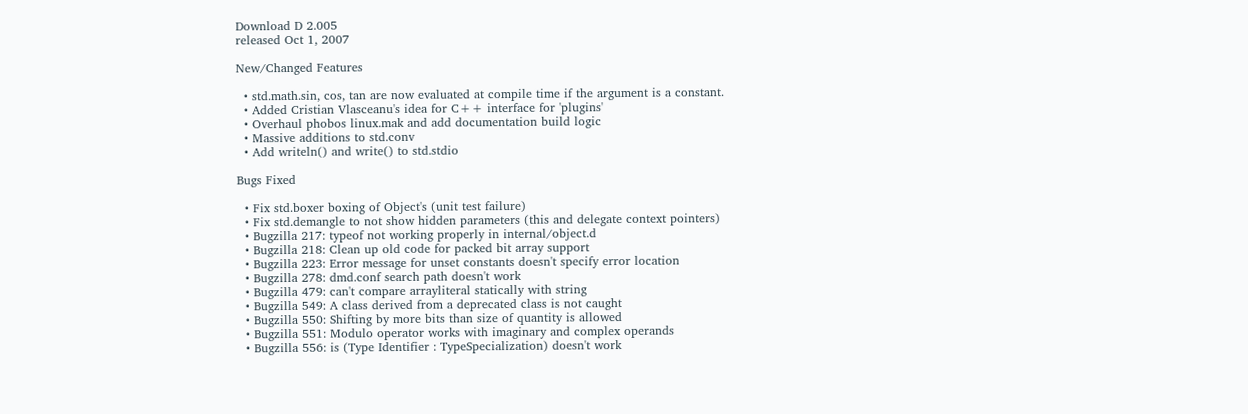Download D 2.005
released Oct 1, 2007

New/Changed Features

  • std.math.sin, cos, tan are now evaluated at compile time if the argument is a constant.
  • Added Cristian Vlasceanu's idea for C++ interface for 'plugins'
  • Overhaul phobos linux.mak and add documentation build logic
  • Massive additions to std.conv
  • Add writeln() and write() to std.stdio

Bugs Fixed

  • Fix std.boxer boxing of Object's (unit test failure)
  • Fix std.demangle to not show hidden parameters (this and delegate context pointers)
  • Bugzilla 217: typeof not working properly in internal/object.d
  • Bugzilla 218: Clean up old code for packed bit array support
  • Bugzilla 223: Error message for unset constants doesn't specify error location
  • Bugzilla 278: dmd.conf search path doesn't work
  • Bugzilla 479: can't compare arrayliteral statically with string
  • Bugzilla 549: A class derived from a deprecated class is not caught
  • Bugzilla 550: Shifting by more bits than size of quantity is allowed
  • Bugzilla 551: Modulo operator works with imaginary and complex operands
  • Bugzilla 556: is (Type Identifier : TypeSpecialization) doesn't work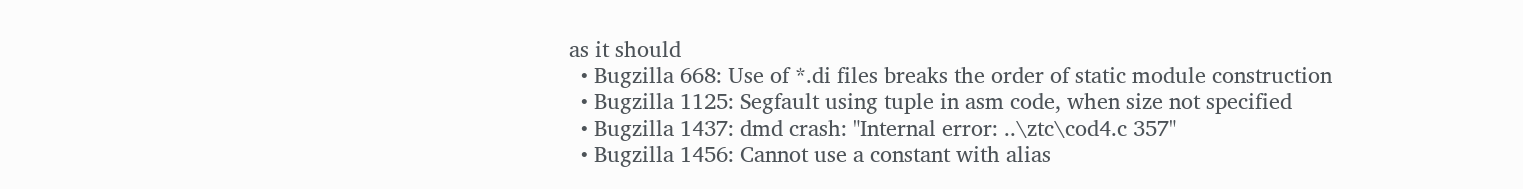as it should
  • Bugzilla 668: Use of *.di files breaks the order of static module construction
  • Bugzilla 1125: Segfault using tuple in asm code, when size not specified
  • Bugzilla 1437: dmd crash: "Internal error: ..\ztc\cod4.c 357"
  • Bugzilla 1456: Cannot use a constant with alias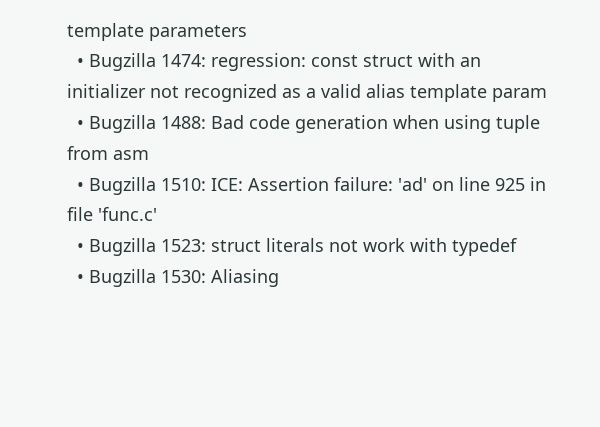template parameters
  • Bugzilla 1474: regression: const struct with an initializer not recognized as a valid alias template param
  • Bugzilla 1488: Bad code generation when using tuple from asm
  • Bugzilla 1510: ICE: Assertion failure: 'ad' on line 925 in file 'func.c'
  • Bugzilla 1523: struct literals not work with typedef
  • Bugzilla 1530: Aliasing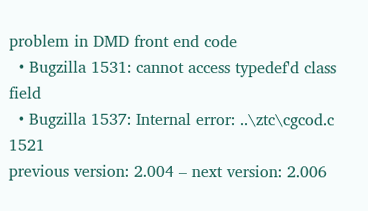problem in DMD front end code
  • Bugzilla 1531: cannot access typedef'd class field
  • Bugzilla 1537: Internal error: ..\ztc\cgcod.c 1521
previous version: 2.004 – next version: 2.006